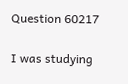Question 60217

I was studying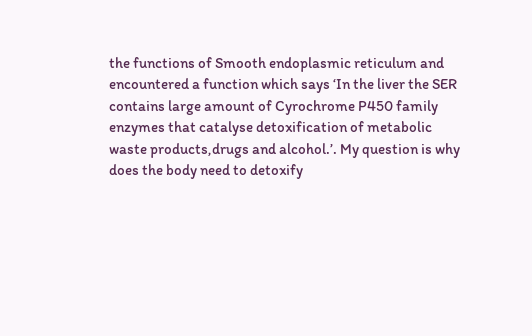the functions of Smooth endoplasmic reticulum and encountered a function which says ‘In the liver the SER contains large amount of Cyrochrome P450 family enzymes that catalyse detoxification of metabolic waste products,drugs and alcohol.’. My question is why does the body need to detoxify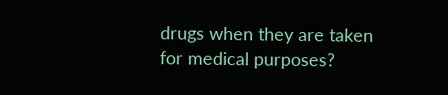drugs when they are taken for medical purposes?